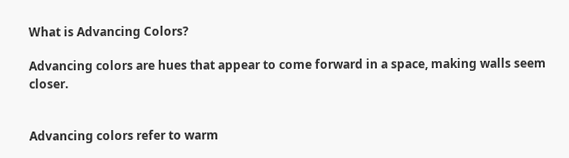What is Advancing Colors?

Advancing colors are hues that appear to come forward in a space, making walls seem closer.


Advancing colors refer to warm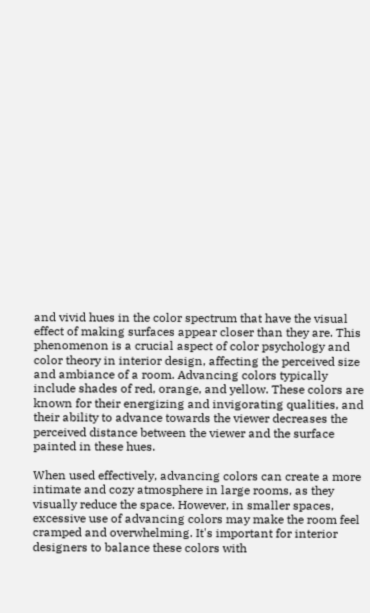and vivid hues in the color spectrum that have the visual effect of making surfaces appear closer than they are. This phenomenon is a crucial aspect of color psychology and color theory in interior design, affecting the perceived size and ambiance of a room. Advancing colors typically include shades of red, orange, and yellow. These colors are known for their energizing and invigorating qualities, and their ability to advance towards the viewer decreases the perceived distance between the viewer and the surface painted in these hues.

When used effectively, advancing colors can create a more intimate and cozy atmosphere in large rooms, as they visually reduce the space. However, in smaller spaces, excessive use of advancing colors may make the room feel cramped and overwhelming. It's important for interior designers to balance these colors with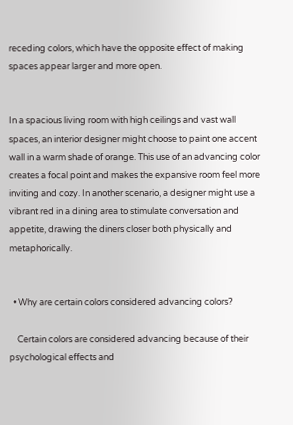receding colors, which have the opposite effect of making spaces appear larger and more open.


In a spacious living room with high ceilings and vast wall spaces, an interior designer might choose to paint one accent wall in a warm shade of orange. This use of an advancing color creates a focal point and makes the expansive room feel more inviting and cozy. In another scenario, a designer might use a vibrant red in a dining area to stimulate conversation and appetite, drawing the diners closer both physically and metaphorically.


  • Why are certain colors considered advancing colors?

    Certain colors are considered advancing because of their psychological effects and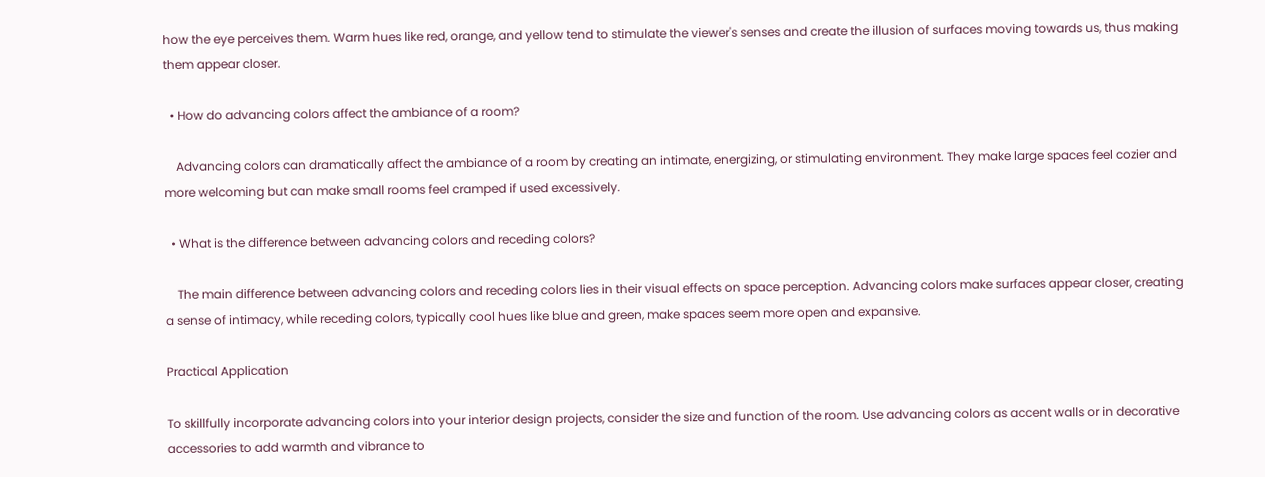how the eye perceives them. Warm hues like red, orange, and yellow tend to stimulate the viewer's senses and create the illusion of surfaces moving towards us, thus making them appear closer.

  • How do advancing colors affect the ambiance of a room?

    Advancing colors can dramatically affect the ambiance of a room by creating an intimate, energizing, or stimulating environment. They make large spaces feel cozier and more welcoming but can make small rooms feel cramped if used excessively.

  • What is the difference between advancing colors and receding colors?

    The main difference between advancing colors and receding colors lies in their visual effects on space perception. Advancing colors make surfaces appear closer, creating a sense of intimacy, while receding colors, typically cool hues like blue and green, make spaces seem more open and expansive.

Practical Application

To skillfully incorporate advancing colors into your interior design projects, consider the size and function of the room. Use advancing colors as accent walls or in decorative accessories to add warmth and vibrance to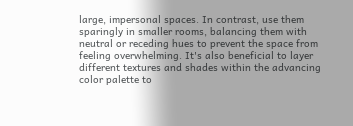large, impersonal spaces. In contrast, use them sparingly in smaller rooms, balancing them with neutral or receding hues to prevent the space from feeling overwhelming. It's also beneficial to layer different textures and shades within the advancing color palette to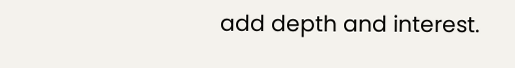add depth and interest.